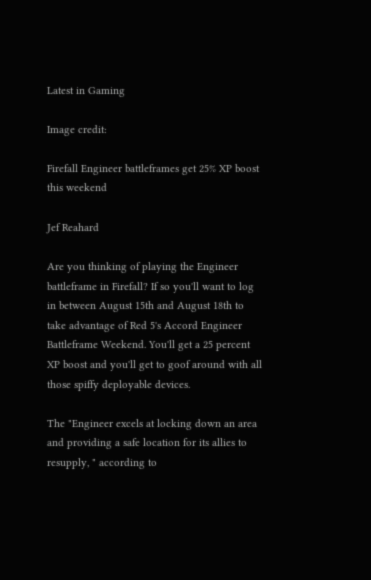Latest in Gaming

Image credit:

Firefall Engineer battleframes get 25% XP boost this weekend

Jef Reahard

Are you thinking of playing the Engineer battleframe in Firefall? If so you'll want to log in between August 15th and August 18th to take advantage of Red 5's Accord Engineer Battleframe Weekend. You'll get a 25 percent XP boost and you'll get to goof around with all those spiffy deployable devices.

The "Engineer excels at locking down an area and providing a safe location for its allies to resupply, " according to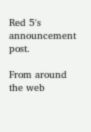Red 5's announcement post.

From around the web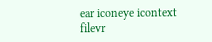ear iconeye icontext filevr